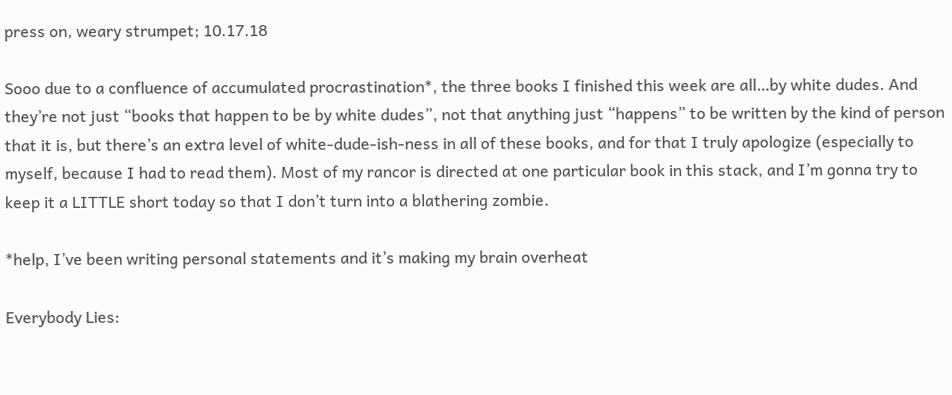press on, weary strumpet; 10.17.18

Sooo due to a confluence of accumulated procrastination*, the three books I finished this week are all…by white dudes. And they’re not just “books that happen to be by white dudes”, not that anything just “happens” to be written by the kind of person that it is, but there’s an extra level of white-dude-ish-ness in all of these books, and for that I truly apologize (especially to myself, because I had to read them). Most of my rancor is directed at one particular book in this stack, and I’m gonna try to keep it a LITTLE short today so that I don’t turn into a blathering zombie.

*help, I’ve been writing personal statements and it’s making my brain overheat

Everybody Lies: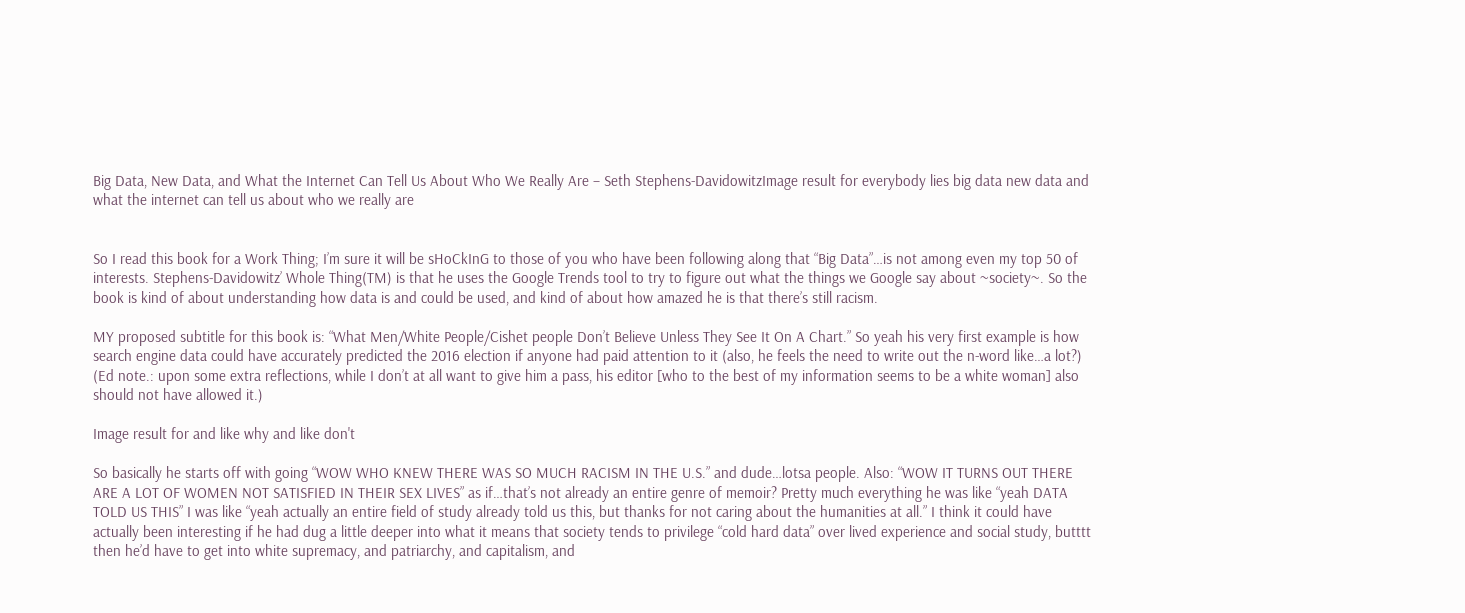Big Data, New Data, and What the Internet Can Tell Us About Who We Really Are – Seth Stephens-DavidowitzImage result for everybody lies big data new data and what the internet can tell us about who we really are


So I read this book for a Work Thing; I’m sure it will be sHoCkInG to those of you who have been following along that “Big Data”…is not among even my top 50 of interests. Stephens-Davidowitz’ Whole Thing(TM) is that he uses the Google Trends tool to try to figure out what the things we Google say about ~society~. So the book is kind of about understanding how data is and could be used, and kind of about how amazed he is that there’s still racism.

MY proposed subtitle for this book is: “What Men/White People/Cishet people Don’t Believe Unless They See It On A Chart.” So yeah his very first example is how search engine data could have accurately predicted the 2016 election if anyone had paid attention to it (also, he feels the need to write out the n-word like…a lot?) (Ed note.: upon some extra reflections, while I don’t at all want to give him a pass, his editor [who to the best of my information seems to be a white woman] also should not have allowed it.)

Image result for and like why and like don't

So basically he starts off with going “WOW WHO KNEW THERE WAS SO MUCH RACISM IN THE U.S.” and dude…lotsa people. Also: “WOW IT TURNS OUT THERE ARE A LOT OF WOMEN NOT SATISFIED IN THEIR SEX LIVES” as if…that’s not already an entire genre of memoir? Pretty much everything he was like “yeah DATA TOLD US THIS” I was like “yeah actually an entire field of study already told us this, but thanks for not caring about the humanities at all.” I think it could have actually been interesting if he had dug a little deeper into what it means that society tends to privilege “cold hard data” over lived experience and social study, butttt then he’d have to get into white supremacy, and patriarchy, and capitalism, and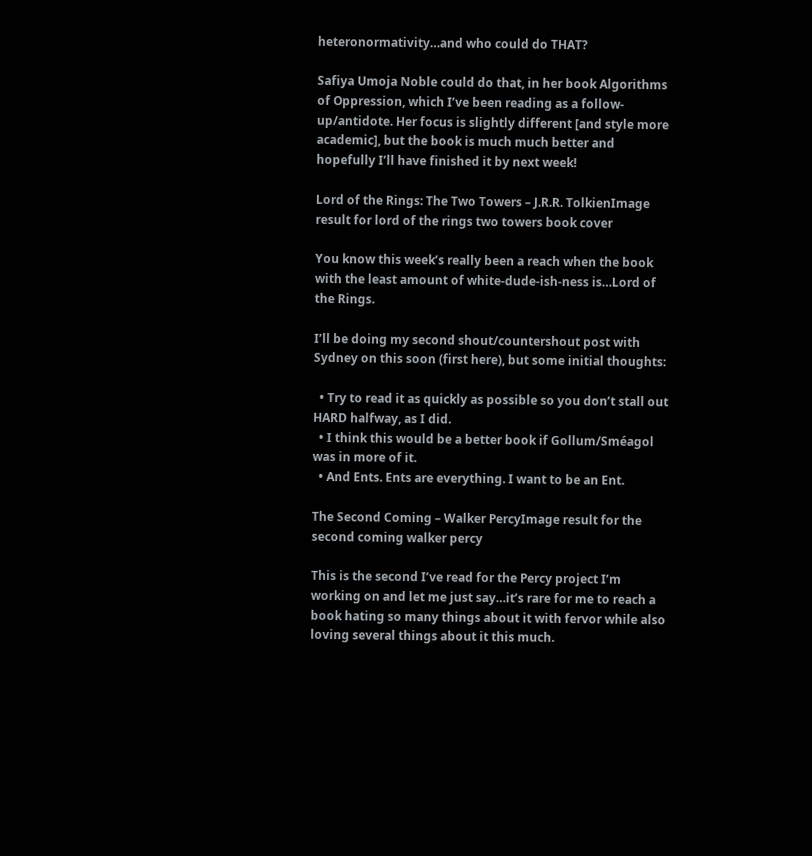heteronormativity…and who could do THAT?

Safiya Umoja Noble could do that, in her book Algorithms of Oppression, which I’ve been reading as a follow-up/antidote. Her focus is slightly different [and style more academic], but the book is much much better and hopefully I’ll have finished it by next week!

Lord of the Rings: The Two Towers – J.R.R. TolkienImage result for lord of the rings two towers book cover

You know this week’s really been a reach when the book with the least amount of white-dude-ish-ness is…Lord of the Rings.

I’ll be doing my second shout/countershout post with Sydney on this soon (first here), but some initial thoughts:

  • Try to read it as quickly as possible so you don’t stall out HARD halfway, as I did.
  • I think this would be a better book if Gollum/Sméagol was in more of it.
  • And Ents. Ents are everything. I want to be an Ent.

The Second Coming – Walker PercyImage result for the second coming walker percy

This is the second I’ve read for the Percy project I’m working on and let me just say…it’s rare for me to reach a book hating so many things about it with fervor while also loving several things about it this much.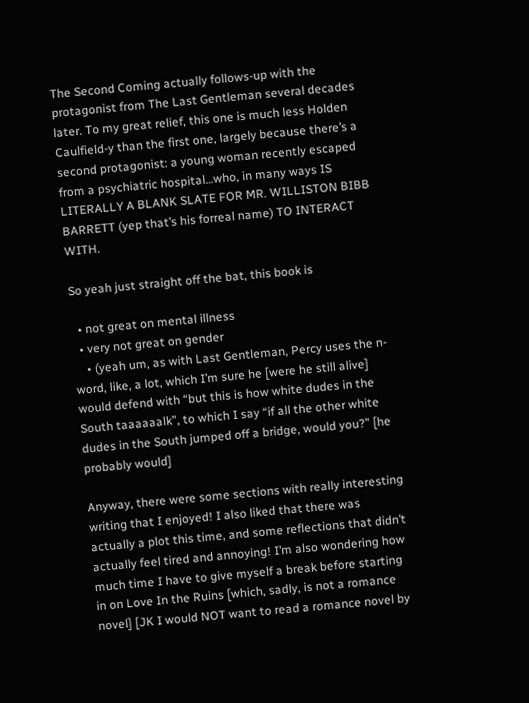The Second Coming actually follows-up with the protagonist from The Last Gentleman several decades later. To my great relief, this one is much less Holden Caulfield-y than the first one, largely because there’s a second protagonist: a young woman recently escaped from a psychiatric hospital…who, in many ways IS LITERALLY A BLANK SLATE FOR MR. WILLISTON BIBB BARRETT (yep that’s his forreal name) TO INTERACT WITH.

So yeah just straight off the bat, this book is

  • not great on mental illness
  • very not great on gender
    • (yeah um, as with Last Gentleman, Percy uses the n-word, like, a lot, which I’m sure he [were he still alive] would defend with “but this is how white dudes in the South taaaaaalk”, to which I say “if all the other white dudes in the South jumped off a bridge, would you?” [he probably would]

Anyway, there were some sections with really interesting writing that I enjoyed! I also liked that there was actually a plot this time, and some reflections that didn’t actually feel tired and annoying! I’m also wondering how much time I have to give myself a break before starting in on Love In the Ruins [which, sadly, is not a romance novel] [JK I would NOT want to read a romance novel by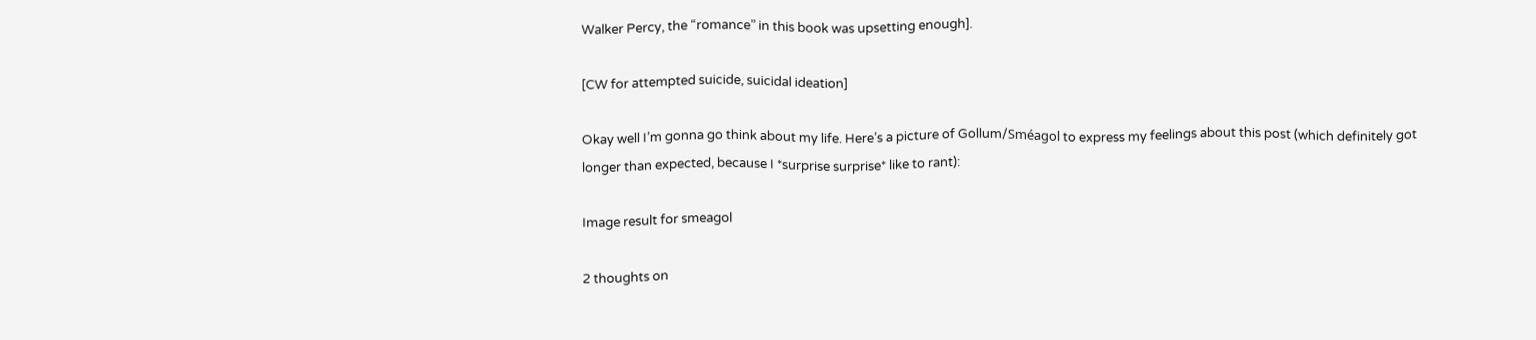Walker Percy, the “romance” in this book was upsetting enough].

[CW for attempted suicide, suicidal ideation]

Okay well I’m gonna go think about my life. Here’s a picture of Gollum/Sméagol to express my feelings about this post (which definitely got longer than expected, because I *surprise surprise* like to rant):

Image result for smeagol

2 thoughts on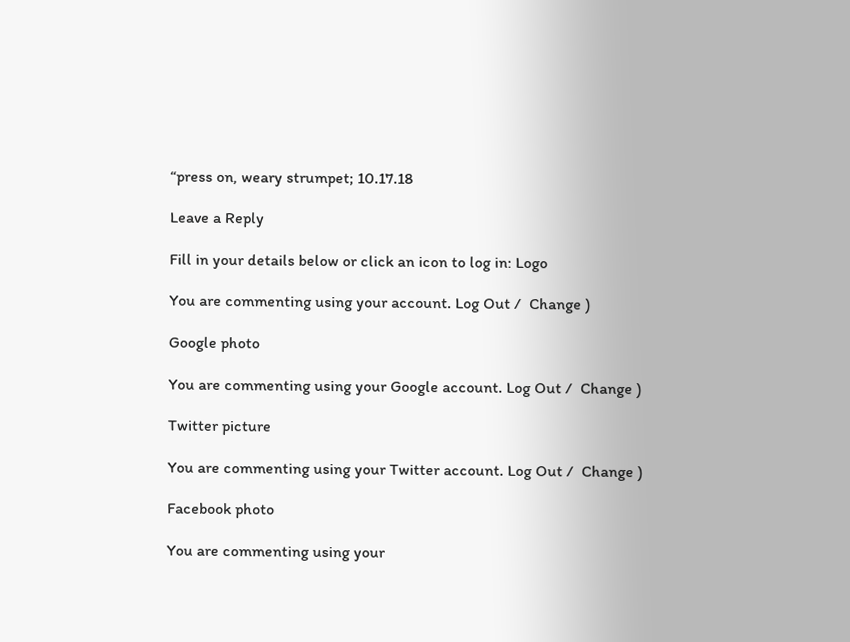“press on, weary strumpet; 10.17.18

Leave a Reply

Fill in your details below or click an icon to log in: Logo

You are commenting using your account. Log Out /  Change )

Google photo

You are commenting using your Google account. Log Out /  Change )

Twitter picture

You are commenting using your Twitter account. Log Out /  Change )

Facebook photo

You are commenting using your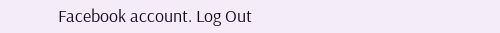Facebook account. Log Out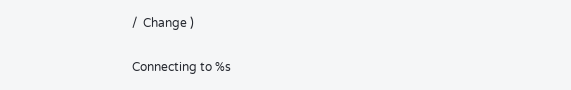/  Change )

Connecting to %s